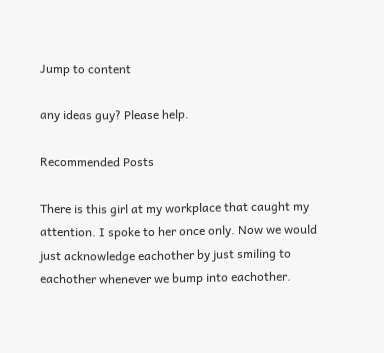Jump to content

any ideas guy? Please help.

Recommended Posts

There is this girl at my workplace that caught my attention. I spoke to her once only. Now we would just acknowledge eachother by just smiling to eachother whenever we bump into eachother.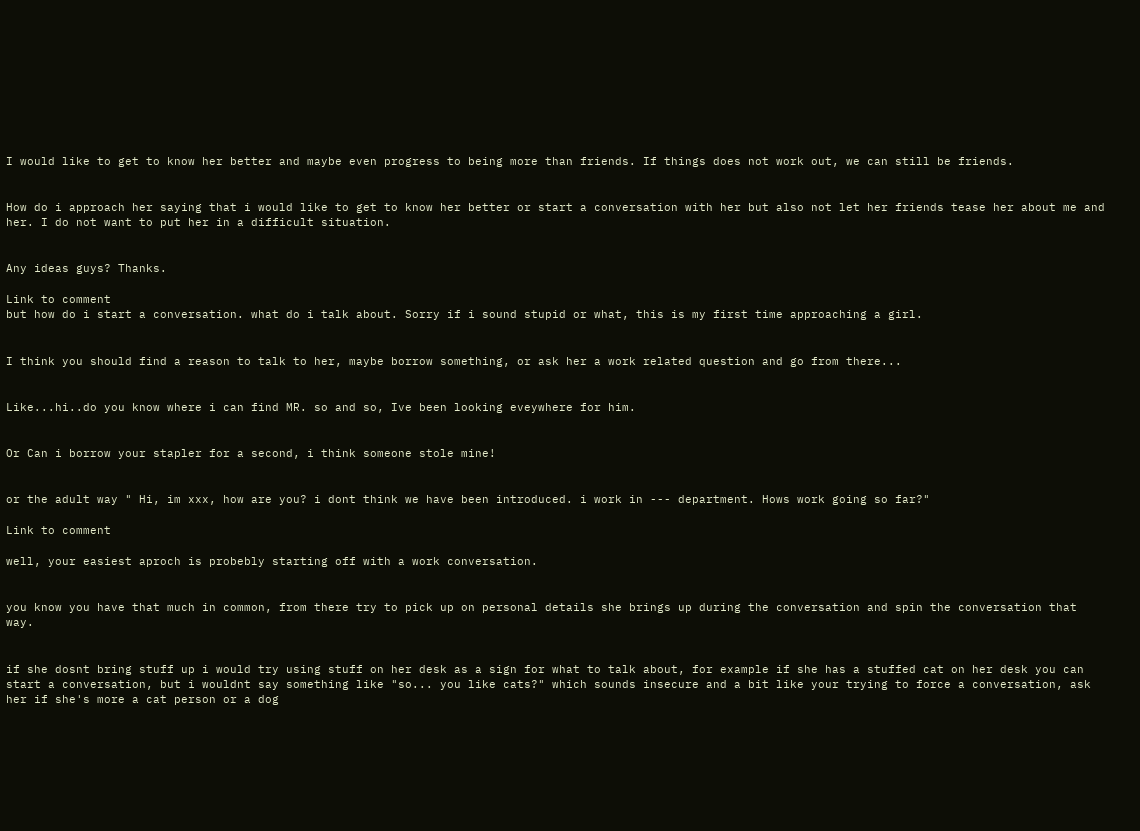I would like to get to know her better and maybe even progress to being more than friends. If things does not work out, we can still be friends.


How do i approach her saying that i would like to get to know her better or start a conversation with her but also not let her friends tease her about me and her. I do not want to put her in a difficult situation.


Any ideas guys? Thanks.

Link to comment
but how do i start a conversation. what do i talk about. Sorry if i sound stupid or what, this is my first time approaching a girl.


I think you should find a reason to talk to her, maybe borrow something, or ask her a work related question and go from there...


Like...hi..do you know where i can find MR. so and so, Ive been looking eveywhere for him.


Or Can i borrow your stapler for a second, i think someone stole mine!


or the adult way " Hi, im xxx, how are you? i dont think we have been introduced. i work in --- department. Hows work going so far?"

Link to comment

well, your easiest aproch is probebly starting off with a work conversation.


you know you have that much in common, from there try to pick up on personal details she brings up during the conversation and spin the conversation that way.


if she dosnt bring stuff up i would try using stuff on her desk as a sign for what to talk about, for example if she has a stuffed cat on her desk you can start a conversation, but i wouldnt say something like "so... you like cats?" which sounds insecure and a bit like your trying to force a conversation, ask her if she's more a cat person or a dog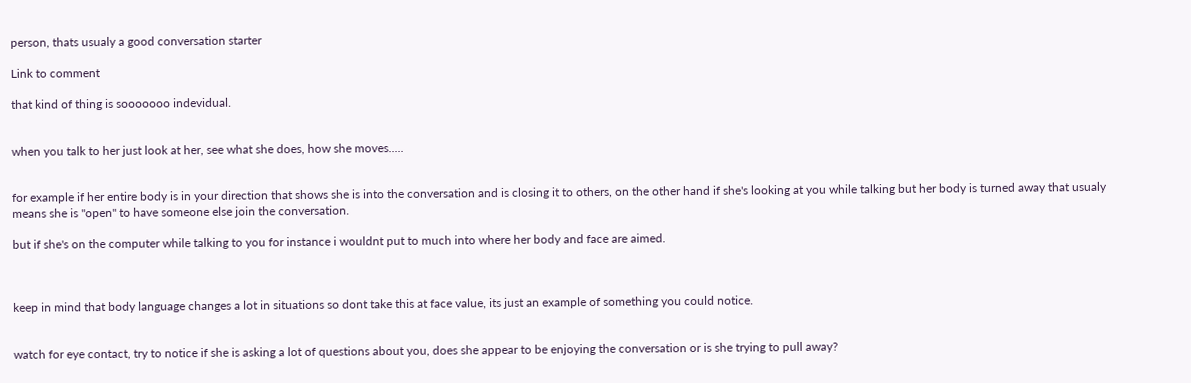person, thats usualy a good conversation starter

Link to comment

that kind of thing is sooooooo indevidual.


when you talk to her just look at her, see what she does, how she moves.....


for example if her entire body is in your direction that shows she is into the conversation and is closing it to others, on the other hand if she's looking at you while talking but her body is turned away that usualy means she is "open" to have someone else join the conversation.

but if she's on the computer while talking to you for instance i wouldnt put to much into where her body and face are aimed.



keep in mind that body language changes a lot in situations so dont take this at face value, its just an example of something you could notice.


watch for eye contact, try to notice if she is asking a lot of questions about you, does she appear to be enjoying the conversation or is she trying to pull away?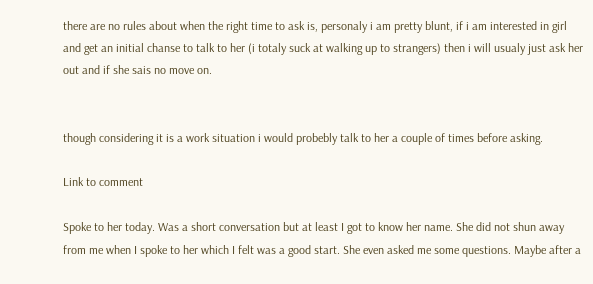there are no rules about when the right time to ask is, personaly i am pretty blunt, if i am interested in girl and get an initial chanse to talk to her (i totaly suck at walking up to strangers) then i will usualy just ask her out and if she sais no move on.


though considering it is a work situation i would probebly talk to her a couple of times before asking.

Link to comment

Spoke to her today. Was a short conversation but at least I got to know her name. She did not shun away from me when I spoke to her which I felt was a good start. She even asked me some questions. Maybe after a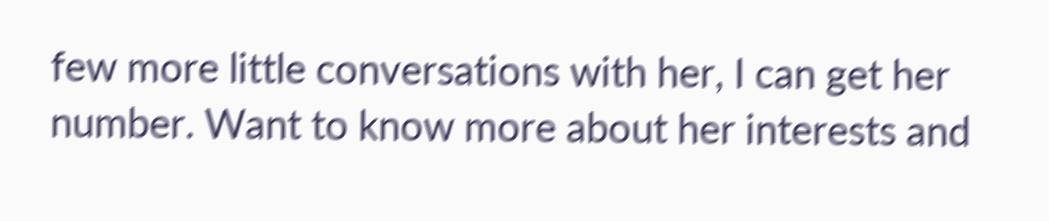few more little conversations with her, I can get her number. Want to know more about her interests and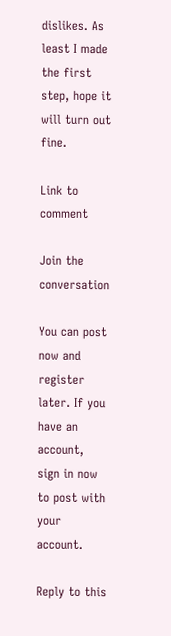dislikes. As least I made the first step, hope it will turn out fine.

Link to comment

Join the conversation

You can post now and register later. If you have an account, sign in now to post with your account.

Reply to this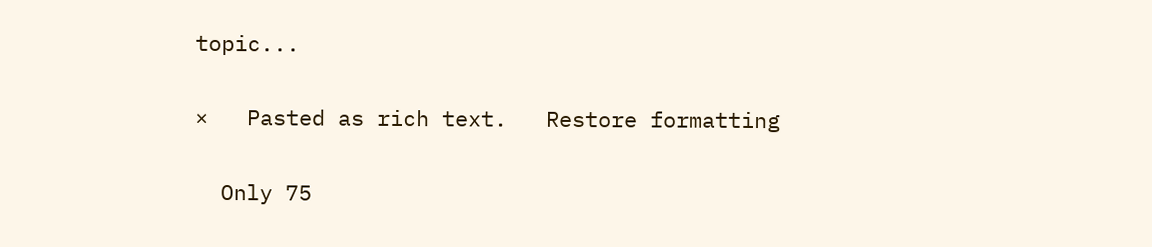topic...

×   Pasted as rich text.   Restore formatting

  Only 75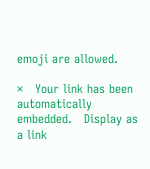emoji are allowed.

×   Your link has been automatically embedded.   Display as a link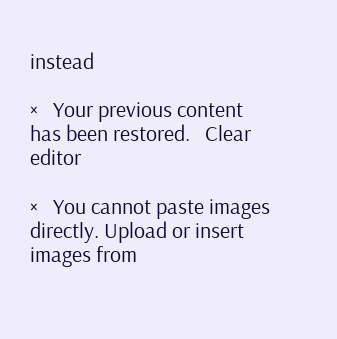instead

×   Your previous content has been restored.   Clear editor

×   You cannot paste images directly. Upload or insert images from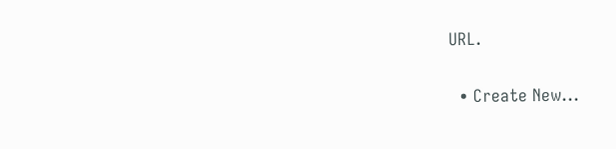URL.

  • Create New...